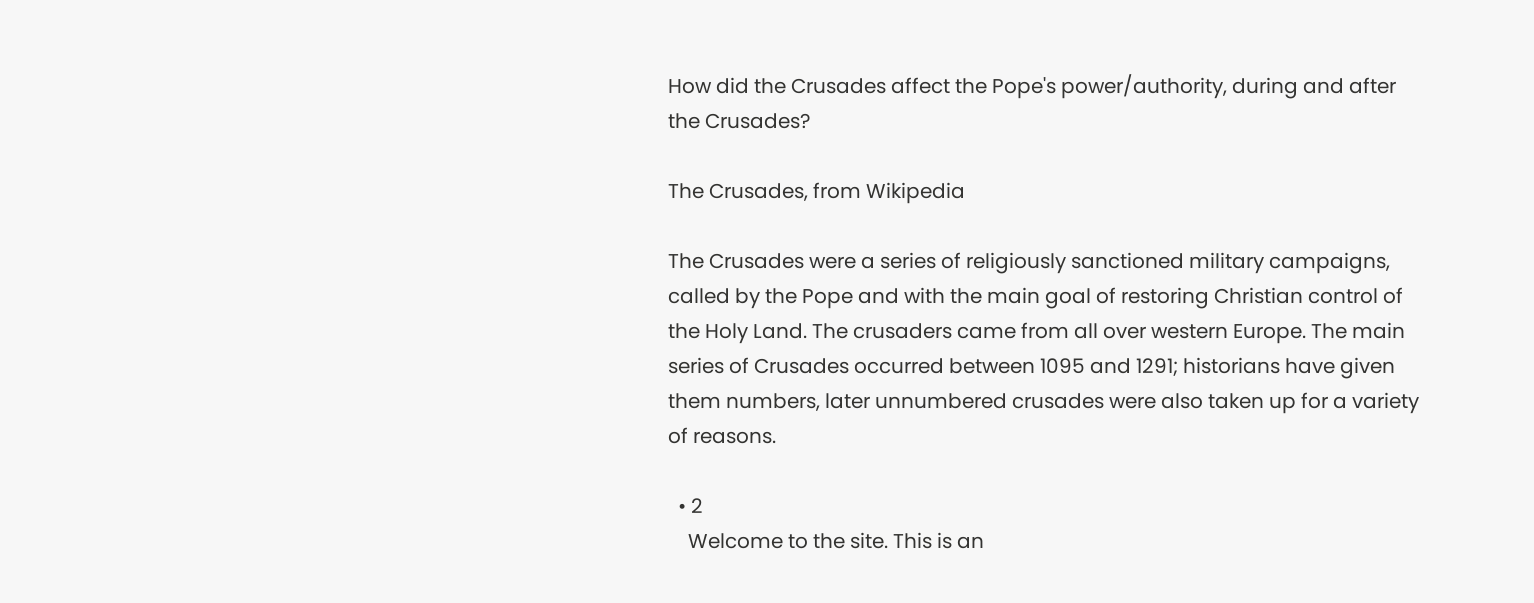How did the Crusades affect the Pope's power/authority, during and after the Crusades?

The Crusades, from Wikipedia

The Crusades were a series of religiously sanctioned military campaigns, called by the Pope and with the main goal of restoring Christian control of the Holy Land. The crusaders came from all over western Europe. The main series of Crusades occurred between 1095 and 1291; historians have given them numbers, later unnumbered crusades were also taken up for a variety of reasons.

  • 2
    Welcome to the site. This is an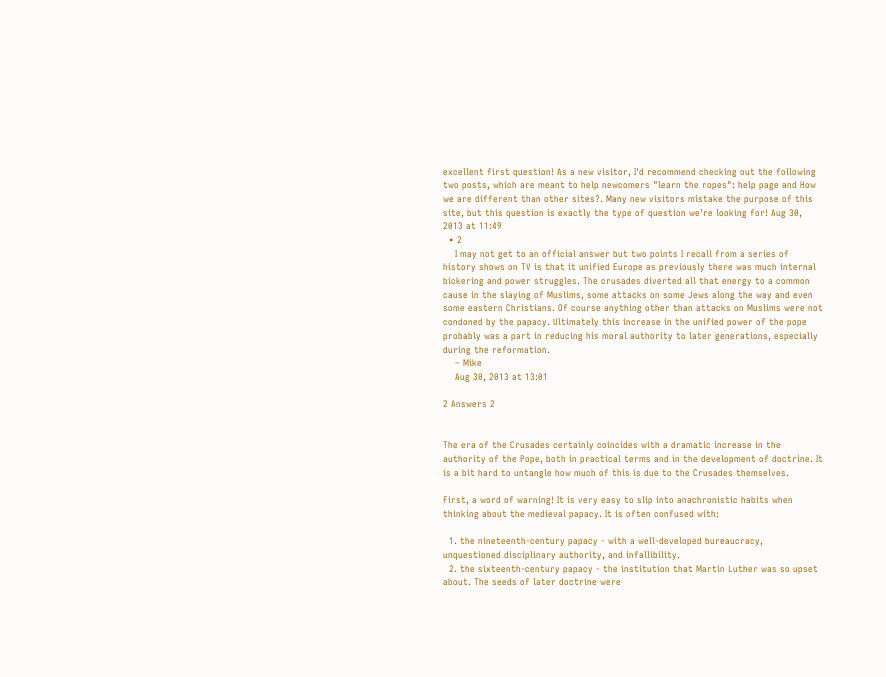excellent first question! As a new visitor, I'd recommend checking out the following two posts, which are meant to help newcomers "learn the ropes": help page and How we are different than other sites?. Many new visitors mistake the purpose of this site, but this question is exactly the type of question we're looking for! Aug 30, 2013 at 11:49
  • 2
    I may not get to an official answer but two points I recall from a series of history shows on TV is that it unified Europe as previously there was much internal bickering and power struggles. The crusades diverted all that energy to a common cause in the slaying of Muslims, some attacks on some Jews along the way and even some eastern Christians. Of course anything other than attacks on Muslims were not condoned by the papacy. Ultimately this increase in the unified power of the pope probably was a part in reducing his moral authority to later generations, especially during the reformation.
    – Mike
    Aug 30, 2013 at 13:01

2 Answers 2


The era of the Crusades certainly coincides with a dramatic increase in the authority of the Pope, both in practical terms and in the development of doctrine. It is a bit hard to untangle how much of this is due to the Crusades themselves.

First, a word of warning! It is very easy to slip into anachronistic habits when thinking about the medieval papacy. It is often confused with:

  1. the nineteenth-century papacy - with a well-developed bureaucracy, unquestioned disciplinary authority, and infallibility.
  2. the sixteenth-century papacy - the institution that Martin Luther was so upset about. The seeds of later doctrine were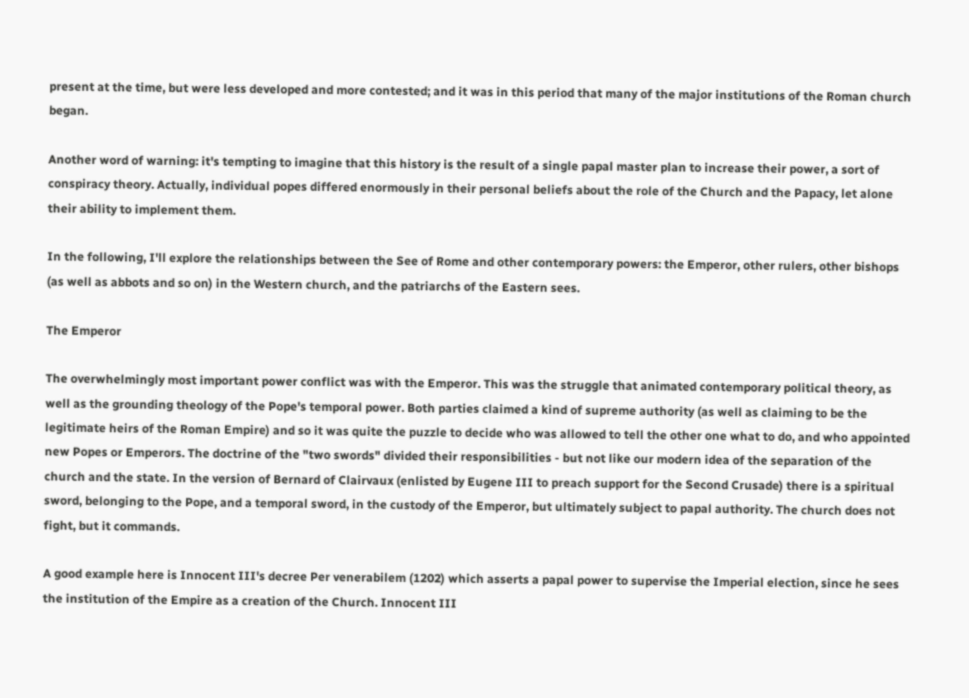present at the time, but were less developed and more contested; and it was in this period that many of the major institutions of the Roman church began.

Another word of warning: it's tempting to imagine that this history is the result of a single papal master plan to increase their power, a sort of conspiracy theory. Actually, individual popes differed enormously in their personal beliefs about the role of the Church and the Papacy, let alone their ability to implement them.

In the following, I'll explore the relationships between the See of Rome and other contemporary powers: the Emperor, other rulers, other bishops (as well as abbots and so on) in the Western church, and the patriarchs of the Eastern sees.

The Emperor

The overwhelmingly most important power conflict was with the Emperor. This was the struggle that animated contemporary political theory, as well as the grounding theology of the Pope's temporal power. Both parties claimed a kind of supreme authority (as well as claiming to be the legitimate heirs of the Roman Empire) and so it was quite the puzzle to decide who was allowed to tell the other one what to do, and who appointed new Popes or Emperors. The doctrine of the "two swords" divided their responsibilities - but not like our modern idea of the separation of the church and the state. In the version of Bernard of Clairvaux (enlisted by Eugene III to preach support for the Second Crusade) there is a spiritual sword, belonging to the Pope, and a temporal sword, in the custody of the Emperor, but ultimately subject to papal authority. The church does not fight, but it commands.

A good example here is Innocent III's decree Per venerabilem (1202) which asserts a papal power to supervise the Imperial election, since he sees the institution of the Empire as a creation of the Church. Innocent III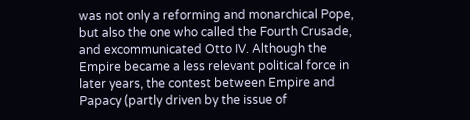was not only a reforming and monarchical Pope, but also the one who called the Fourth Crusade, and excommunicated Otto IV. Although the Empire became a less relevant political force in later years, the contest between Empire and Papacy (partly driven by the issue of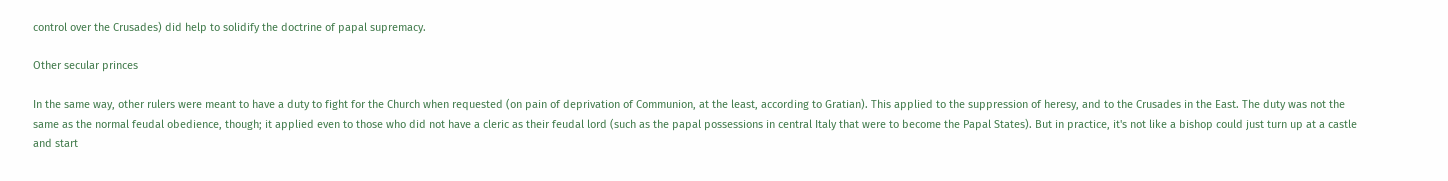control over the Crusades) did help to solidify the doctrine of papal supremacy.

Other secular princes

In the same way, other rulers were meant to have a duty to fight for the Church when requested (on pain of deprivation of Communion, at the least, according to Gratian). This applied to the suppression of heresy, and to the Crusades in the East. The duty was not the same as the normal feudal obedience, though; it applied even to those who did not have a cleric as their feudal lord (such as the papal possessions in central Italy that were to become the Papal States). But in practice, it's not like a bishop could just turn up at a castle and start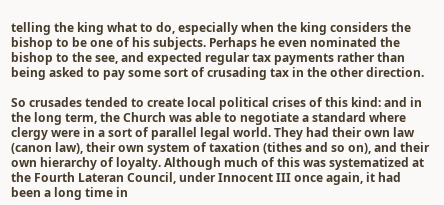telling the king what to do, especially when the king considers the bishop to be one of his subjects. Perhaps he even nominated the bishop to the see, and expected regular tax payments rather than being asked to pay some sort of crusading tax in the other direction.

So crusades tended to create local political crises of this kind: and in the long term, the Church was able to negotiate a standard where clergy were in a sort of parallel legal world. They had their own law (canon law), their own system of taxation (tithes and so on), and their own hierarchy of loyalty. Although much of this was systematized at the Fourth Lateran Council, under Innocent III once again, it had been a long time in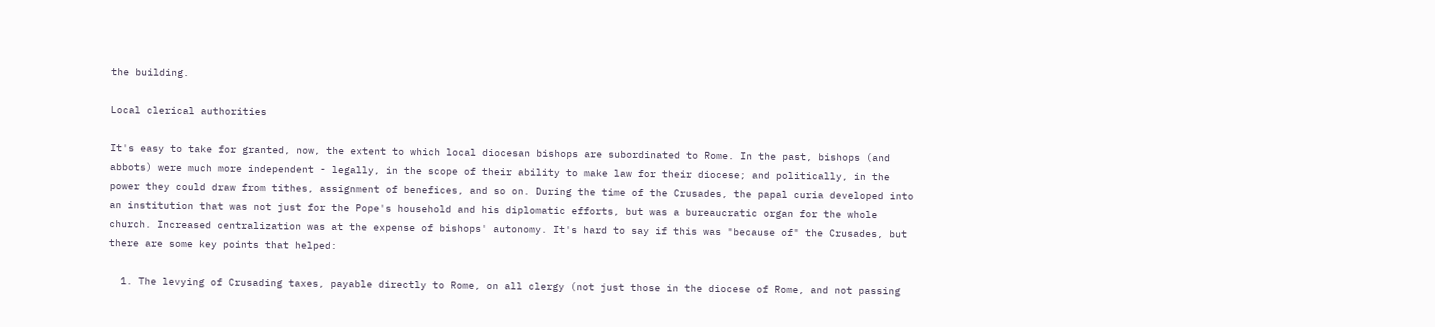the building.

Local clerical authorities

It's easy to take for granted, now, the extent to which local diocesan bishops are subordinated to Rome. In the past, bishops (and abbots) were much more independent - legally, in the scope of their ability to make law for their diocese; and politically, in the power they could draw from tithes, assignment of benefices, and so on. During the time of the Crusades, the papal curia developed into an institution that was not just for the Pope's household and his diplomatic efforts, but was a bureaucratic organ for the whole church. Increased centralization was at the expense of bishops' autonomy. It's hard to say if this was "because of" the Crusades, but there are some key points that helped:

  1. The levying of Crusading taxes, payable directly to Rome, on all clergy (not just those in the diocese of Rome, and not passing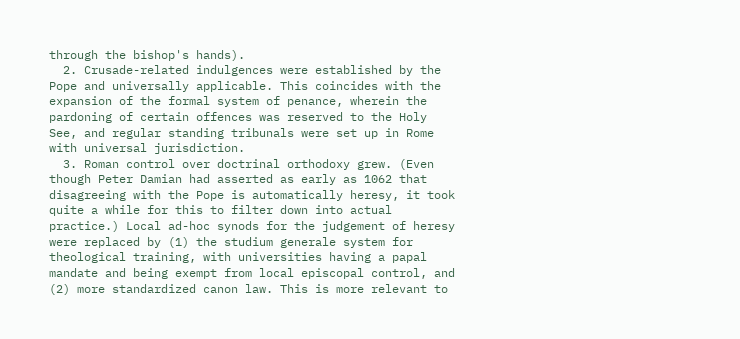through the bishop's hands).
  2. Crusade-related indulgences were established by the Pope and universally applicable. This coincides with the expansion of the formal system of penance, wherein the pardoning of certain offences was reserved to the Holy See, and regular standing tribunals were set up in Rome with universal jurisdiction.
  3. Roman control over doctrinal orthodoxy grew. (Even though Peter Damian had asserted as early as 1062 that disagreeing with the Pope is automatically heresy, it took quite a while for this to filter down into actual practice.) Local ad-hoc synods for the judgement of heresy were replaced by (1) the studium generale system for theological training, with universities having a papal mandate and being exempt from local episcopal control, and (2) more standardized canon law. This is more relevant to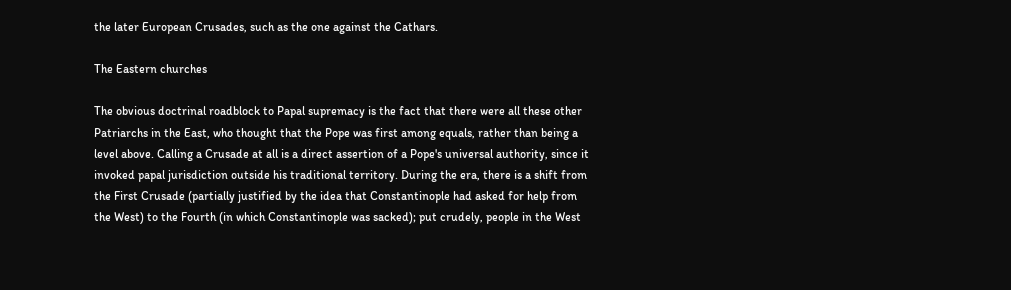the later European Crusades, such as the one against the Cathars.

The Eastern churches

The obvious doctrinal roadblock to Papal supremacy is the fact that there were all these other Patriarchs in the East, who thought that the Pope was first among equals, rather than being a level above. Calling a Crusade at all is a direct assertion of a Pope's universal authority, since it invoked papal jurisdiction outside his traditional territory. During the era, there is a shift from the First Crusade (partially justified by the idea that Constantinople had asked for help from the West) to the Fourth (in which Constantinople was sacked); put crudely, people in the West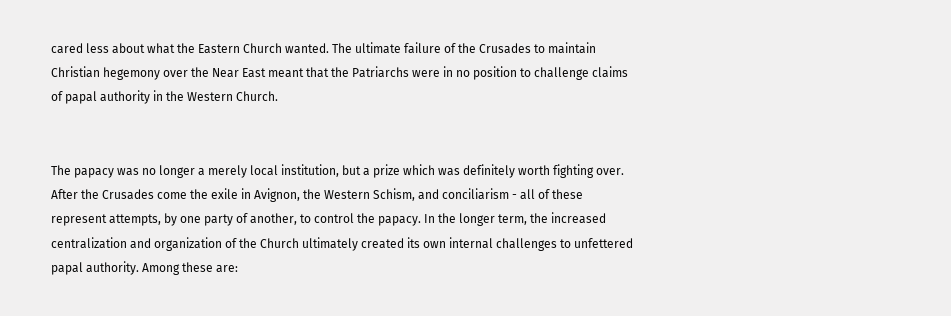cared less about what the Eastern Church wanted. The ultimate failure of the Crusades to maintain Christian hegemony over the Near East meant that the Patriarchs were in no position to challenge claims of papal authority in the Western Church.


The papacy was no longer a merely local institution, but a prize which was definitely worth fighting over. After the Crusades come the exile in Avignon, the Western Schism, and conciliarism - all of these represent attempts, by one party of another, to control the papacy. In the longer term, the increased centralization and organization of the Church ultimately created its own internal challenges to unfettered papal authority. Among these are: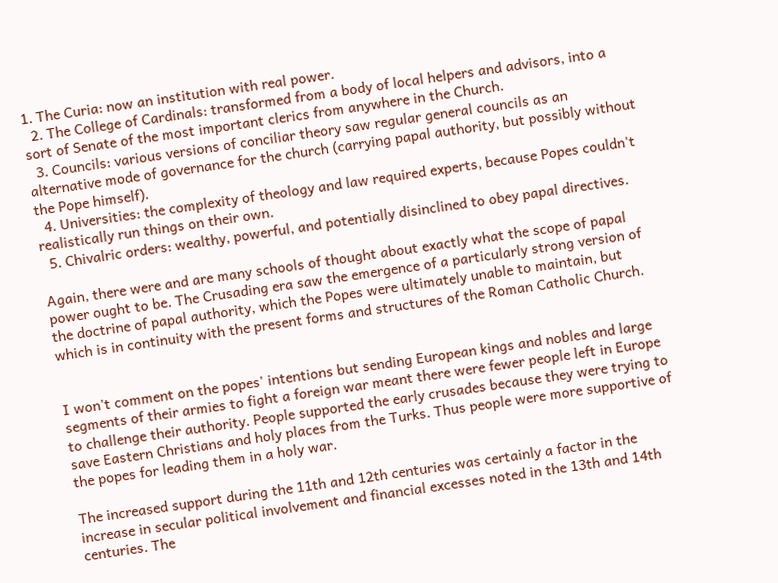1. The Curia: now an institution with real power.
  2. The College of Cardinals: transformed from a body of local helpers and advisors, into a sort of Senate of the most important clerics from anywhere in the Church.
  3. Councils: various versions of conciliar theory saw regular general councils as an alternative mode of governance for the church (carrying papal authority, but possibly without the Pope himself).
  4. Universities: the complexity of theology and law required experts, because Popes couldn't realistically run things on their own.
  5. Chivalric orders: wealthy, powerful, and potentially disinclined to obey papal directives.

Again, there were and are many schools of thought about exactly what the scope of papal power ought to be. The Crusading era saw the emergence of a particularly strong version of the doctrine of papal authority, which the Popes were ultimately unable to maintain, but which is in continuity with the present forms and structures of the Roman Catholic Church.


I won't comment on the popes' intentions but sending European kings and nobles and large segments of their armies to fight a foreign war meant there were fewer people left in Europe to challenge their authority. People supported the early crusades because they were trying to save Eastern Christians and holy places from the Turks. Thus people were more supportive of the popes for leading them in a holy war.

The increased support during the 11th and 12th centuries was certainly a factor in the increase in secular political involvement and financial excesses noted in the 13th and 14th centuries. The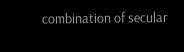combination of secular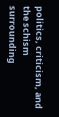politics, criticism, and the schism surrounding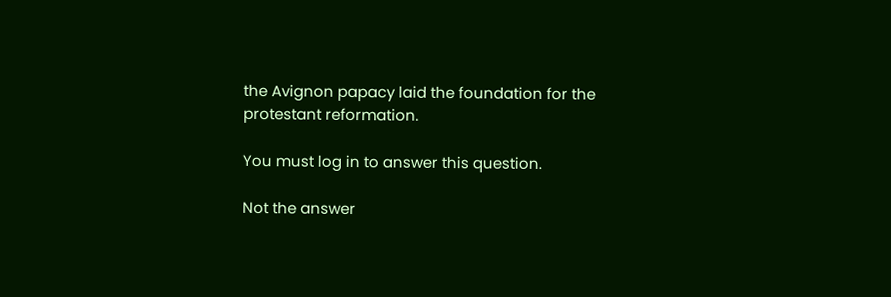the Avignon papacy laid the foundation for the protestant reformation.

You must log in to answer this question.

Not the answer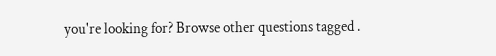you're looking for? Browse other questions tagged .